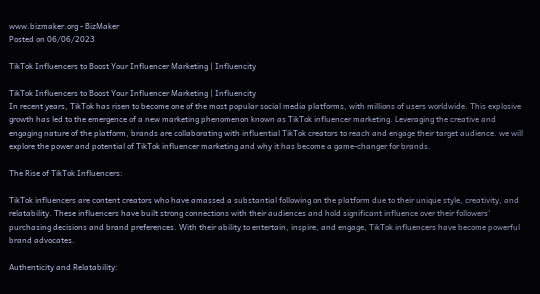www.bizmaker.org - BizMaker
Posted on 06/06/2023

TikTok Influencers to Boost Your Influencer Marketing | Influencity

TikTok Influencers to Boost Your Influencer Marketing | Influencity
In recent years, TikTok has risen to become one of the most popular social media platforms, with millions of users worldwide. This explosive growth has led to the emergence of a new marketing phenomenon known as TikTok influencer marketing. Leveraging the creative and engaging nature of the platform, brands are collaborating with influential TikTok creators to reach and engage their target audience. we will explore the power and potential of TikTok influencer marketing and why it has become a game-changer for brands.

The Rise of TikTok Influencers:

TikTok influencers are content creators who have amassed a substantial following on the platform due to their unique style, creativity, and relatability. These influencers have built strong connections with their audiences and hold significant influence over their followers' purchasing decisions and brand preferences. With their ability to entertain, inspire, and engage, TikTok influencers have become powerful brand advocates.

Authenticity and Relatability: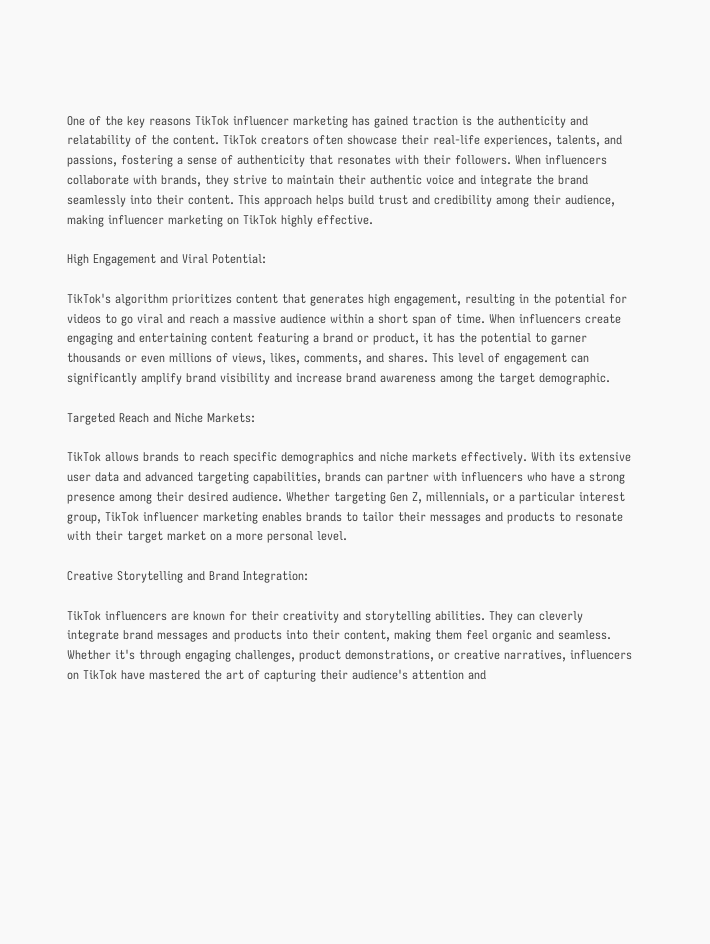One of the key reasons TikTok influencer marketing has gained traction is the authenticity and relatability of the content. TikTok creators often showcase their real-life experiences, talents, and passions, fostering a sense of authenticity that resonates with their followers. When influencers collaborate with brands, they strive to maintain their authentic voice and integrate the brand seamlessly into their content. This approach helps build trust and credibility among their audience, making influencer marketing on TikTok highly effective.

High Engagement and Viral Potential:

TikTok's algorithm prioritizes content that generates high engagement, resulting in the potential for videos to go viral and reach a massive audience within a short span of time. When influencers create engaging and entertaining content featuring a brand or product, it has the potential to garner thousands or even millions of views, likes, comments, and shares. This level of engagement can significantly amplify brand visibility and increase brand awareness among the target demographic.

Targeted Reach and Niche Markets:

TikTok allows brands to reach specific demographics and niche markets effectively. With its extensive user data and advanced targeting capabilities, brands can partner with influencers who have a strong presence among their desired audience. Whether targeting Gen Z, millennials, or a particular interest group, TikTok influencer marketing enables brands to tailor their messages and products to resonate with their target market on a more personal level.

Creative Storytelling and Brand Integration:

TikTok influencers are known for their creativity and storytelling abilities. They can cleverly integrate brand messages and products into their content, making them feel organic and seamless. Whether it's through engaging challenges, product demonstrations, or creative narratives, influencers on TikTok have mastered the art of capturing their audience's attention and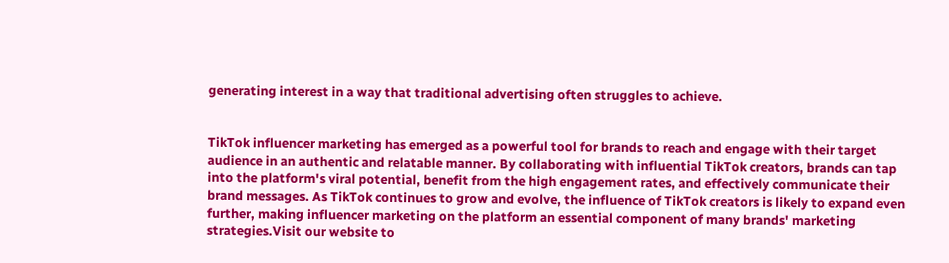generating interest in a way that traditional advertising often struggles to achieve.


TikTok influencer marketing has emerged as a powerful tool for brands to reach and engage with their target audience in an authentic and relatable manner. By collaborating with influential TikTok creators, brands can tap into the platform's viral potential, benefit from the high engagement rates, and effectively communicate their brand messages. As TikTok continues to grow and evolve, the influence of TikTok creators is likely to expand even further, making influencer marketing on the platform an essential component of many brands' marketing strategies.Visit our website to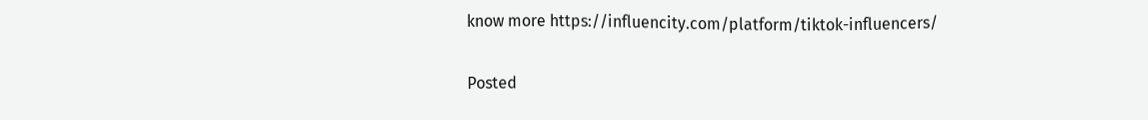know more https://influencity.com/platform/tiktok-influencers/

Posted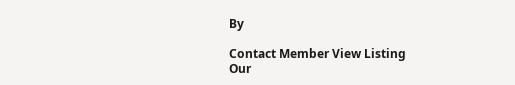By

Contact Member View Listing
Our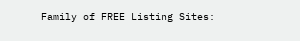Family of FREE Listing Sites: